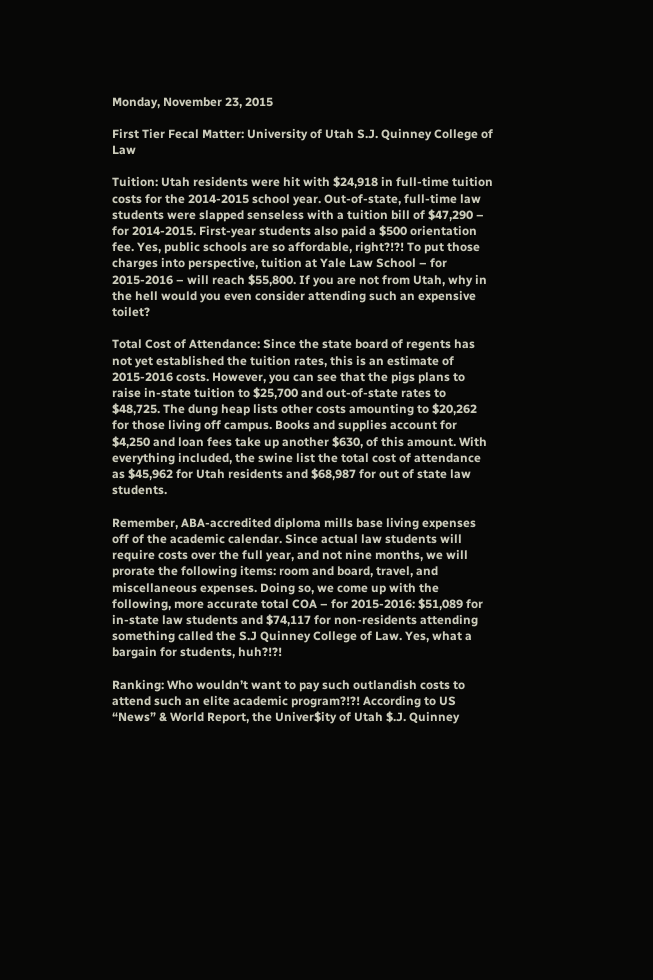Monday, November 23, 2015

First Tier Fecal Matter: University of Utah S.J. Quinney College of Law

Tuition: Utah residents were hit with $24,918 in full-time tuition costs for the 2014-2015 school year. Out-of-state, full-time law students were slapped senseless with a tuition bill of $47,290 – for 2014-2015. First-year students also paid a $500 orientation fee. Yes, public schools are so affordable, right?!?! To put those charges into perspective, tuition at Yale Law School – for 2015-2016 – will reach $55,800. If you are not from Utah, why in the hell would you even consider attending such an expensive toilet?

Total Cost of Attendance: Since the state board of regents has not yet established the tuition rates, this is an estimate of 2015-2016 costs. However, you can see that the pigs plans to raise in-state tuition to $25,700 and out-of-state rates to $48,725. The dung heap lists other costs amounting to $20,262 for those living off campus. Books and supplies account for $4,250 and loan fees take up another $630, of this amount. With everything included, the swine list the total cost of attendance as $45,962 for Utah residents and $68,987 for out of state law students.

Remember, ABA-accredited diploma mills base living expenses off of the academic calendar. Since actual law students will require costs over the full year, and not nine months, we will prorate the following items: room and board, travel, and miscellaneous expenses. Doing so, we come up with the following, more accurate total COA – for 2015-2016: $51,089 for in-state law students and $74,117 for non-residents attending something called the S.J Quinney College of Law. Yes, what a bargain for students, huh?!?!

Ranking: Who wouldn’t want to pay such outlandish costs to attend such an elite academic program?!?! According to US “News” & World Report, the Univer$ity of Utah $.J. Quinney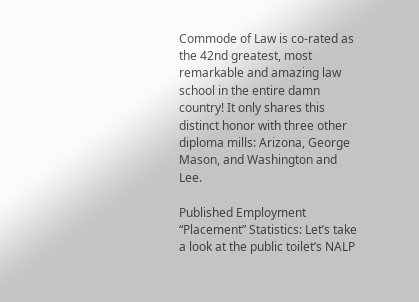Commode of Law is co-rated as the 42nd greatest, most remarkable and amazing law school in the entire damn country! It only shares this distinct honor with three other diploma mills: Arizona, George Mason, and Washington and Lee.

Published Employment “Placement” Statistics: Let’s take a look at the public toilet’s NALP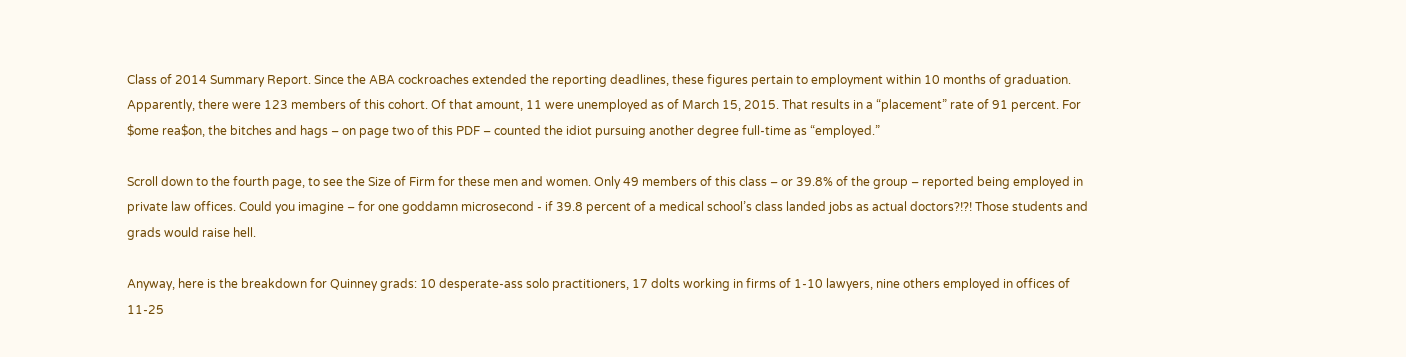Class of 2014 Summary Report. Since the ABA cockroaches extended the reporting deadlines, these figures pertain to employment within 10 months of graduation. Apparently, there were 123 members of this cohort. Of that amount, 11 were unemployed as of March 15, 2015. That results in a “placement” rate of 91 percent. For $ome rea$on, the bitches and hags – on page two of this PDF – counted the idiot pursuing another degree full-time as “employed.”

Scroll down to the fourth page, to see the Size of Firm for these men and women. Only 49 members of this class – or 39.8% of the group – reported being employed in private law offices. Could you imagine – for one goddamn microsecond - if 39.8 percent of a medical school’s class landed jobs as actual doctors?!?! Those students and grads would raise hell.

Anyway, here is the breakdown for Quinney grads: 10 desperate-ass solo practitioners, 17 dolts working in firms of 1-10 lawyers, nine others employed in offices of 11-25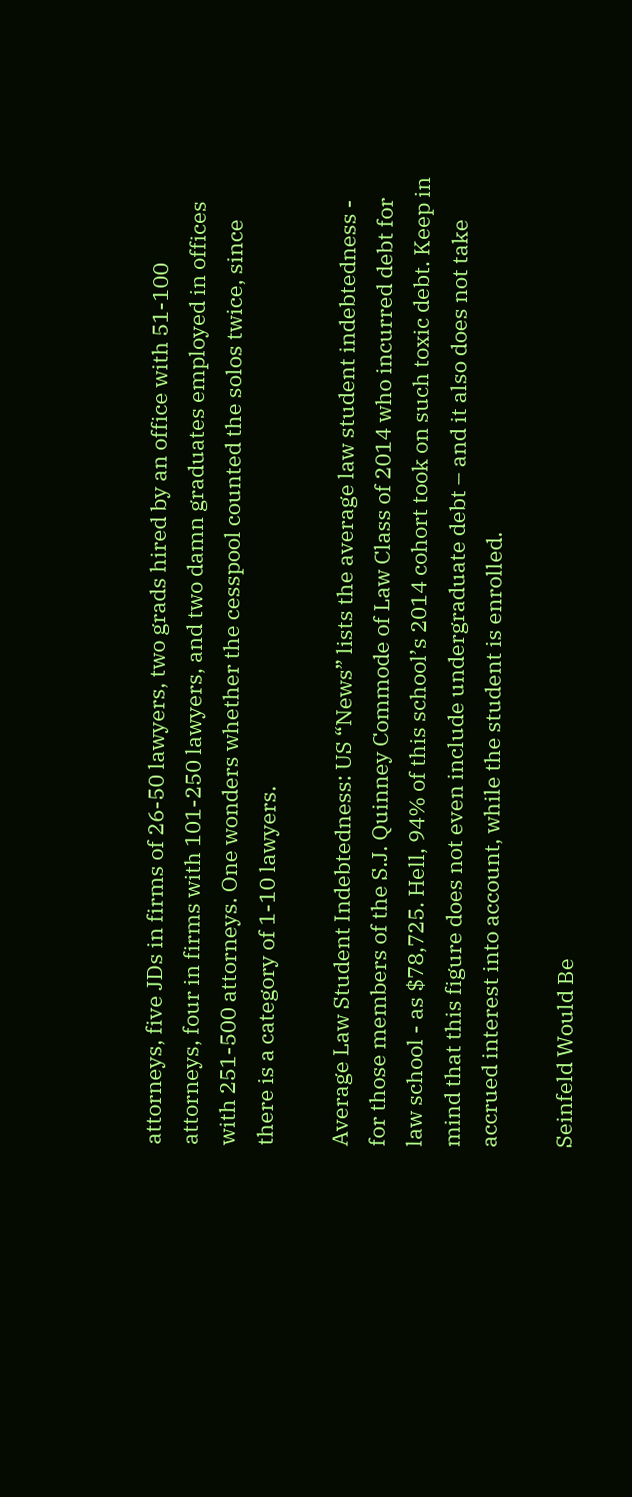attorneys, five JDs in firms of 26-50 lawyers, two grads hired by an office with 51-100 attorneys, four in firms with 101-250 lawyers, and two damn graduates employed in offices with 251-500 attorneys. One wonders whether the cesspool counted the solos twice, since there is a category of 1-10 lawyers.

Average Law Student Indebtedness: US “News” lists the average law student indebtedness - for those members of the S.J. Quinney Commode of Law Class of 2014 who incurred debt for law school - as $78,725. Hell, 94% of this school’s 2014 cohort took on such toxic debt. Keep in mind that this figure does not even include undergraduate debt – and it also does not take accrued interest into account, while the student is enrolled.

Seinfeld Would Be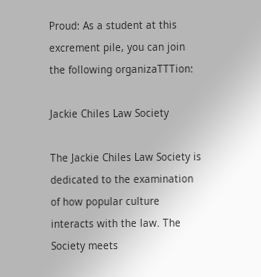Proud: As a student at this excrement pile, you can join the following organizaTTTion:

Jackie Chiles Law Society

The Jackie Chiles Law Society is dedicated to the examination of how popular culture interacts with the law. The Society meets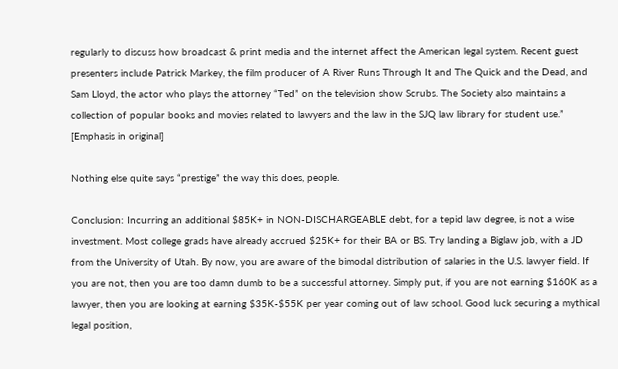regularly to discuss how broadcast & print media and the internet affect the American legal system. Recent guest presenters include Patrick Markey, the film producer of A River Runs Through It and The Quick and the Dead, and Sam Lloyd, the actor who plays the attorney “Ted” on the television show Scrubs. The Society also maintains a collection of popular books and movies related to lawyers and the law in the SJQ law library for student use.” [Emphasis in original]

Nothing else quite says “prestige” the way this does, people.

Conclusion: Incurring an additional $85K+ in NON-DISCHARGEABLE debt, for a tepid law degree, is not a wise investment. Most college grads have already accrued $25K+ for their BA or BS. Try landing a Biglaw job, with a JD from the University of Utah. By now, you are aware of the bimodal distribution of salaries in the U.S. lawyer field. If you are not, then you are too damn dumb to be a successful attorney. Simply put, if you are not earning $160K as a lawyer, then you are looking at earning $35K-$55K per year coming out of law school. Good luck securing a mythical legal position,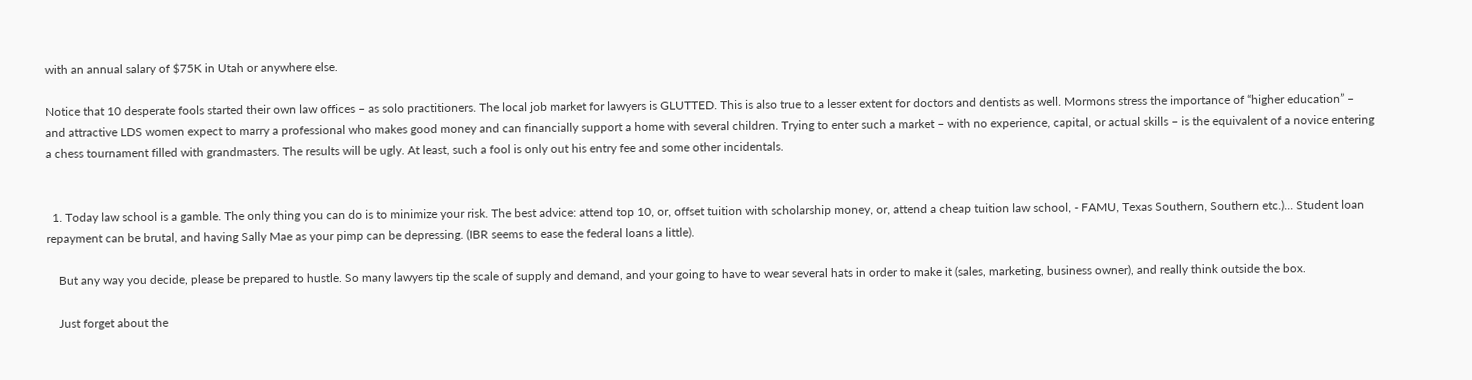with an annual salary of $75K in Utah or anywhere else.

Notice that 10 desperate fools started their own law offices – as solo practitioners. The local job market for lawyers is GLUTTED. This is also true to a lesser extent for doctors and dentists as well. Mormons stress the importance of “higher education” – and attractive LDS women expect to marry a professional who makes good money and can financially support a home with several children. Trying to enter such a market – with no experience, capital, or actual skills – is the equivalent of a novice entering a chess tournament filled with grandmasters. The results will be ugly. At least, such a fool is only out his entry fee and some other incidentals.


  1. Today law school is a gamble. The only thing you can do is to minimize your risk. The best advice: attend top 10, or, offset tuition with scholarship money, or, attend a cheap tuition law school, - FAMU, Texas Southern, Southern etc.)... Student loan repayment can be brutal, and having Sally Mae as your pimp can be depressing. (IBR seems to ease the federal loans a little).

    But any way you decide, please be prepared to hustle. So many lawyers tip the scale of supply and demand, and your going to have to wear several hats in order to make it (sales, marketing, business owner), and really think outside the box.

    Just forget about the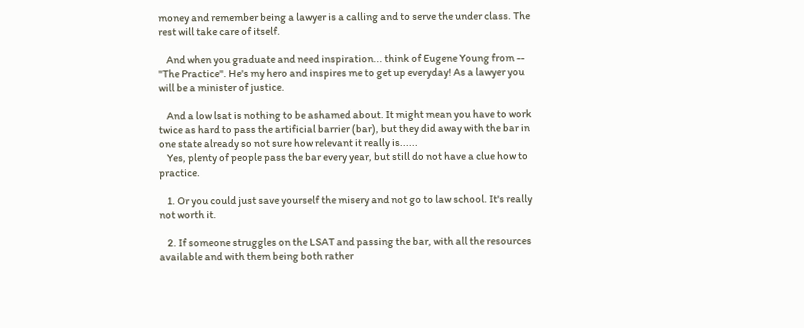money and remember being a lawyer is a calling and to serve the under class. The rest will take care of itself.

    And when you graduate and need inspiration... think of Eugene Young from -- "The Practice". He's my hero and inspires me to get up everyday! As a lawyer you will be a minister of justice.

    And a low lsat is nothing to be ashamed about. It might mean you have to work twice as hard to pass the artificial barrier (bar), but they did away with the bar in one state already so not sure how relevant it really is......
    Yes, plenty of people pass the bar every year, but still do not have a clue how to practice.

    1. Or you could just save yourself the misery and not go to law school. It's really not worth it.

    2. If someone struggles on the LSAT and passing the bar, with all the resources available and with them being both rather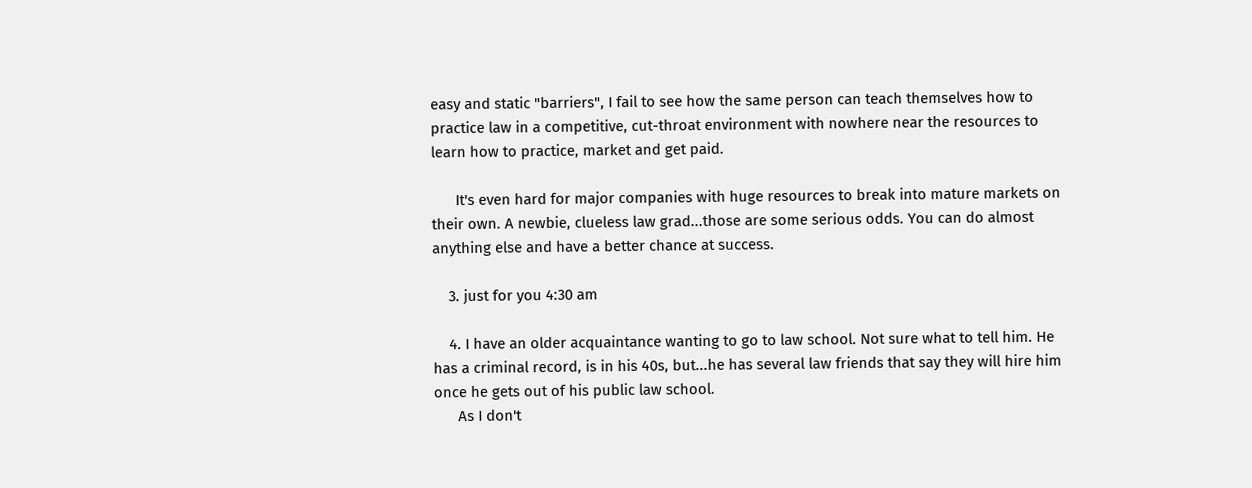easy and static "barriers", I fail to see how the same person can teach themselves how to practice law in a competitive, cut-throat environment with nowhere near the resources to learn how to practice, market and get paid.

      It's even hard for major companies with huge resources to break into mature markets on their own. A newbie, clueless law grad...those are some serious odds. You can do almost anything else and have a better chance at success.

    3. just for you 4:30 am

    4. I have an older acquaintance wanting to go to law school. Not sure what to tell him. He has a criminal record, is in his 40s, but...he has several law friends that say they will hire him once he gets out of his public law school.
      As I don't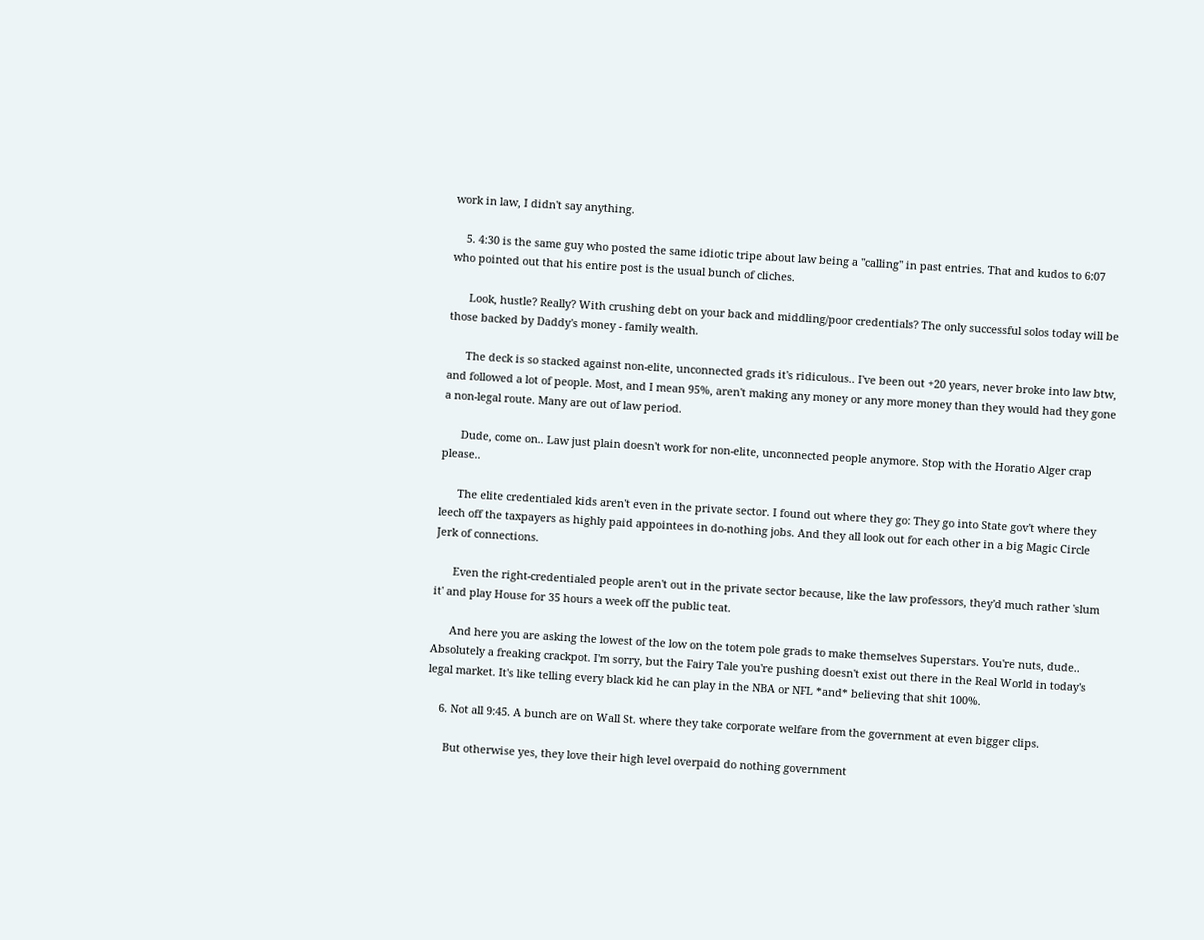work in law, I didn't say anything.

    5. 4:30 is the same guy who posted the same idiotic tripe about law being a "calling" in past entries. That and kudos to 6:07 who pointed out that his entire post is the usual bunch of cliches.

      Look, hustle? Really? With crushing debt on your back and middling/poor credentials? The only successful solos today will be those backed by Daddy's money - family wealth.

      The deck is so stacked against non-elite, unconnected grads it's ridiculous.. I've been out +20 years, never broke into law btw, and followed a lot of people. Most, and I mean 95%, aren't making any money or any more money than they would had they gone a non-legal route. Many are out of law period.

      Dude, come on.. Law just plain doesn't work for non-elite, unconnected people anymore. Stop with the Horatio Alger crap please..

      The elite credentialed kids aren't even in the private sector. I found out where they go: They go into State gov't where they leech off the taxpayers as highly paid appointees in do-nothing jobs. And they all look out for each other in a big Magic Circle Jerk of connections.

      Even the right-credentialed people aren't out in the private sector because, like the law professors, they'd much rather 'slum it' and play House for 35 hours a week off the public teat.

      And here you are asking the lowest of the low on the totem pole grads to make themselves Superstars. You're nuts, dude.. Absolutely a freaking crackpot. I'm sorry, but the Fairy Tale you're pushing doesn't exist out there in the Real World in today's legal market. It's like telling every black kid he can play in the NBA or NFL *and* believing that shit 100%.

    6. Not all 9:45. A bunch are on Wall St. where they take corporate welfare from the government at even bigger clips.

      But otherwise yes, they love their high level overpaid do nothing government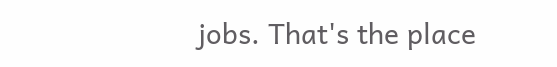jobs. That's the place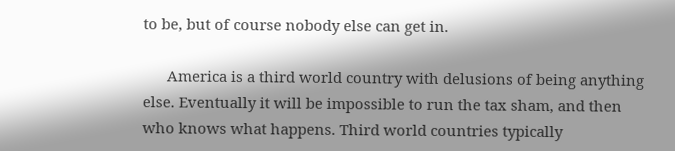to be, but of course nobody else can get in.

      America is a third world country with delusions of being anything else. Eventually it will be impossible to run the tax sham, and then who knows what happens. Third world countries typically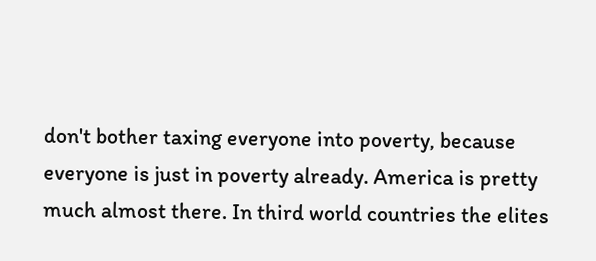don't bother taxing everyone into poverty, because everyone is just in poverty already. America is pretty much almost there. In third world countries the elites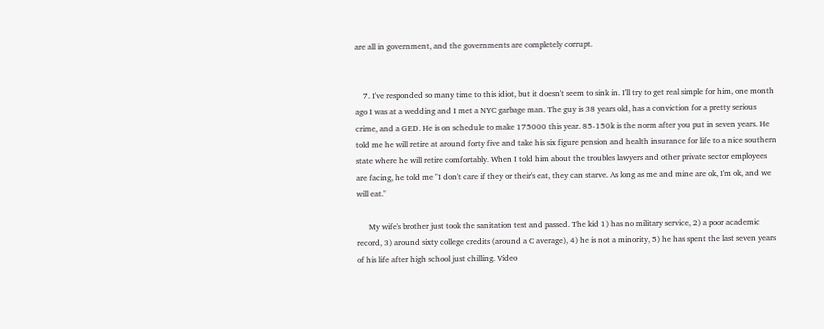are all in government, and the governments are completely corrupt.


    7. I've responded so many time to this idiot, but it doesn't seem to sink in. I'll try to get real simple for him, one month ago I was at a wedding and I met a NYC garbage man. The guy is 38 years old, has a conviction for a pretty serious crime, and a GED. He is on schedule to make 175000 this year. 85-150k is the norm after you put in seven years. He told me he will retire at around forty five and take his six figure pension and health insurance for life to a nice southern state where he will retire comfortably. When I told him about the troubles lawyers and other private sector employees are facing, he told me "I don't care if they or their's eat, they can starve. As long as me and mine are ok, I'm ok, and we will eat."

      My wife's brother just took the sanitation test and passed. The kid 1) has no military service, 2) a poor academic record, 3) around sixty college credits (around a C average), 4) he is not a minority, 5) he has spent the last seven years of his life after high school just chilling. Video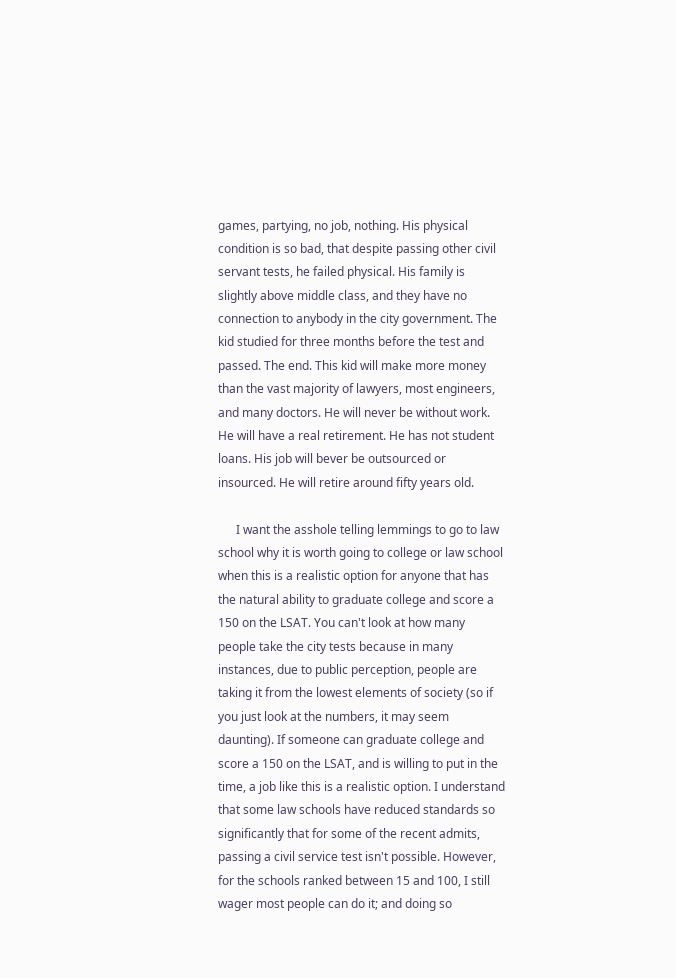games, partying, no job, nothing. His physical condition is so bad, that despite passing other civil servant tests, he failed physical. His family is slightly above middle class, and they have no connection to anybody in the city government. The kid studied for three months before the test and passed. The end. This kid will make more money than the vast majority of lawyers, most engineers, and many doctors. He will never be without work. He will have a real retirement. He has not student loans. His job will bever be outsourced or insourced. He will retire around fifty years old.

      I want the asshole telling lemmings to go to law school why it is worth going to college or law school when this is a realistic option for anyone that has the natural ability to graduate college and score a 150 on the LSAT. You can't look at how many people take the city tests because in many instances, due to public perception, people are taking it from the lowest elements of society (so if you just look at the numbers, it may seem daunting). If someone can graduate college and score a 150 on the LSAT, and is willing to put in the time, a job like this is a realistic option. I understand that some law schools have reduced standards so significantly that for some of the recent admits, passing a civil service test isn't possible. However, for the schools ranked between 15 and 100, I still wager most people can do it; and doing so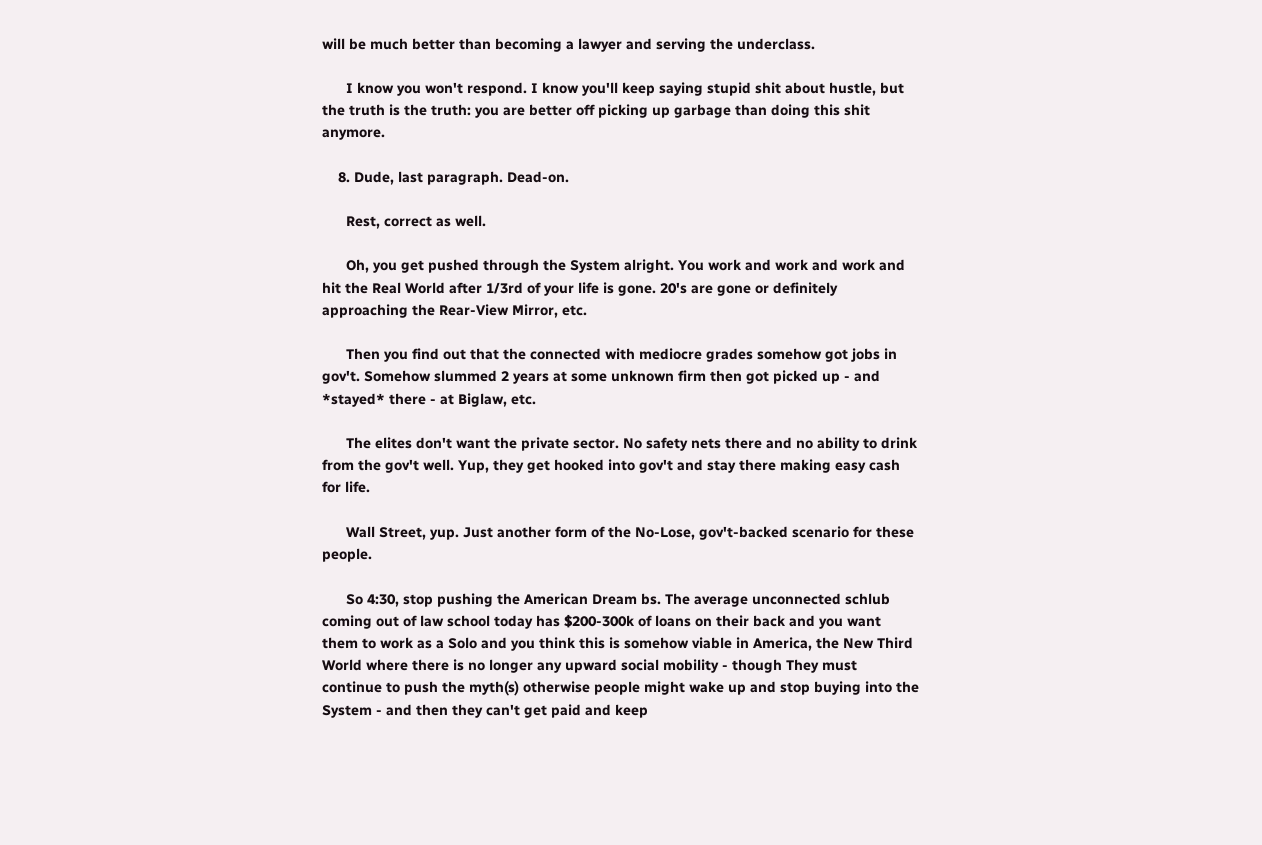will be much better than becoming a lawyer and serving the underclass.

      I know you won't respond. I know you'll keep saying stupid shit about hustle, but the truth is the truth: you are better off picking up garbage than doing this shit anymore.

    8. Dude, last paragraph. Dead-on.

      Rest, correct as well.

      Oh, you get pushed through the System alright. You work and work and work and hit the Real World after 1/3rd of your life is gone. 20's are gone or definitely approaching the Rear-View Mirror, etc.

      Then you find out that the connected with mediocre grades somehow got jobs in gov't. Somehow slummed 2 years at some unknown firm then got picked up - and *stayed* there - at Biglaw, etc.

      The elites don't want the private sector. No safety nets there and no ability to drink from the gov't well. Yup, they get hooked into gov't and stay there making easy cash for life.

      Wall Street, yup. Just another form of the No-Lose, gov't-backed scenario for these people.

      So 4:30, stop pushing the American Dream bs. The average unconnected schlub coming out of law school today has $200-300k of loans on their back and you want them to work as a Solo and you think this is somehow viable in America, the New Third World where there is no longer any upward social mobility - though They must continue to push the myth(s) otherwise people might wake up and stop buying into the System - and then they can't get paid and keep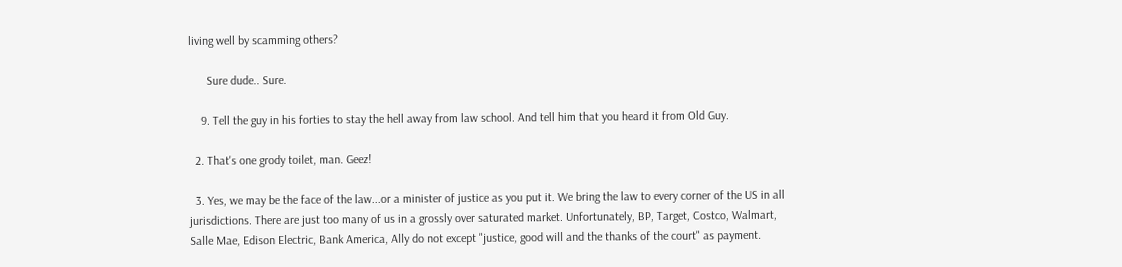living well by scamming others?

      Sure dude.. Sure.

    9. Tell the guy in his forties to stay the hell away from law school. And tell him that you heard it from Old Guy.

  2. That's one grody toilet, man. Geez!

  3. Yes, we may be the face of the law...or a minister of justice as you put it. We bring the law to every corner of the US in all jurisdictions. There are just too many of us in a grossly over saturated market. Unfortunately, BP, Target, Costco, Walmart, Salle Mae, Edison Electric, Bank America, Ally do not except "justice, good will and the thanks of the court" as payment.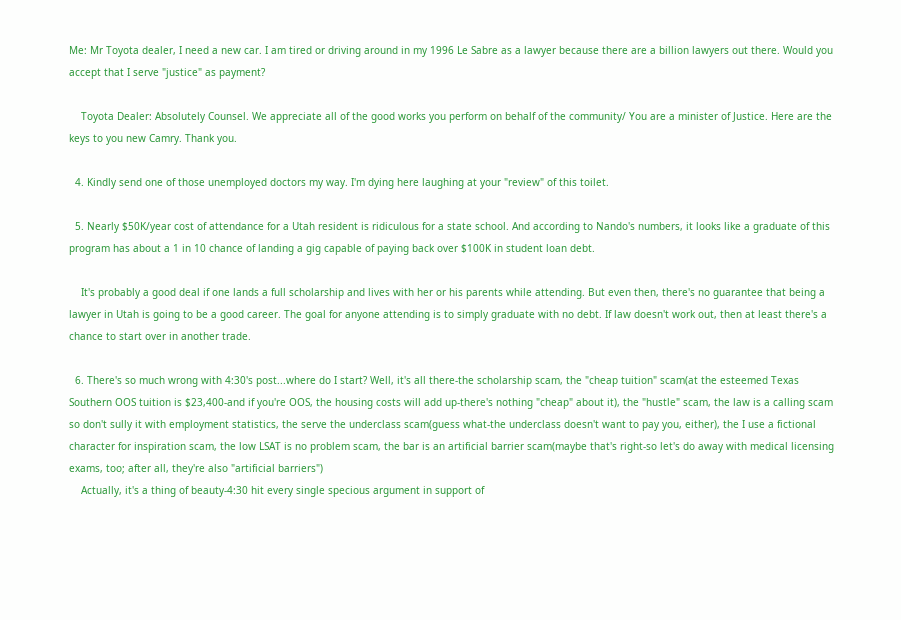Me: Mr Toyota dealer, I need a new car. I am tired or driving around in my 1996 Le Sabre as a lawyer because there are a billion lawyers out there. Would you accept that I serve "justice" as payment?

    Toyota Dealer: Absolutely Counsel. We appreciate all of the good works you perform on behalf of the community/ You are a minister of Justice. Here are the keys to you new Camry. Thank you.

  4. Kindly send one of those unemployed doctors my way. I'm dying here laughing at your "review" of this toilet.

  5. Nearly $50K/year cost of attendance for a Utah resident is ridiculous for a state school. And according to Nando's numbers, it looks like a graduate of this program has about a 1 in 10 chance of landing a gig capable of paying back over $100K in student loan debt.

    It's probably a good deal if one lands a full scholarship and lives with her or his parents while attending. But even then, there's no guarantee that being a lawyer in Utah is going to be a good career. The goal for anyone attending is to simply graduate with no debt. If law doesn't work out, then at least there's a chance to start over in another trade.

  6. There's so much wrong with 4:30's post...where do I start? Well, it's all there-the scholarship scam, the "cheap tuition" scam(at the esteemed Texas Southern OOS tuition is $23,400-and if you're OOS, the housing costs will add up-there's nothing "cheap" about it), the "hustle" scam, the law is a calling scam so don't sully it with employment statistics, the serve the underclass scam(guess what-the underclass doesn't want to pay you, either), the I use a fictional character for inspiration scam, the low LSAT is no problem scam, the bar is an artificial barrier scam(maybe that's right-so let's do away with medical licensing exams, too; after all, they're also "artificial barriers")
    Actually, it's a thing of beauty-4:30 hit every single specious argument in support of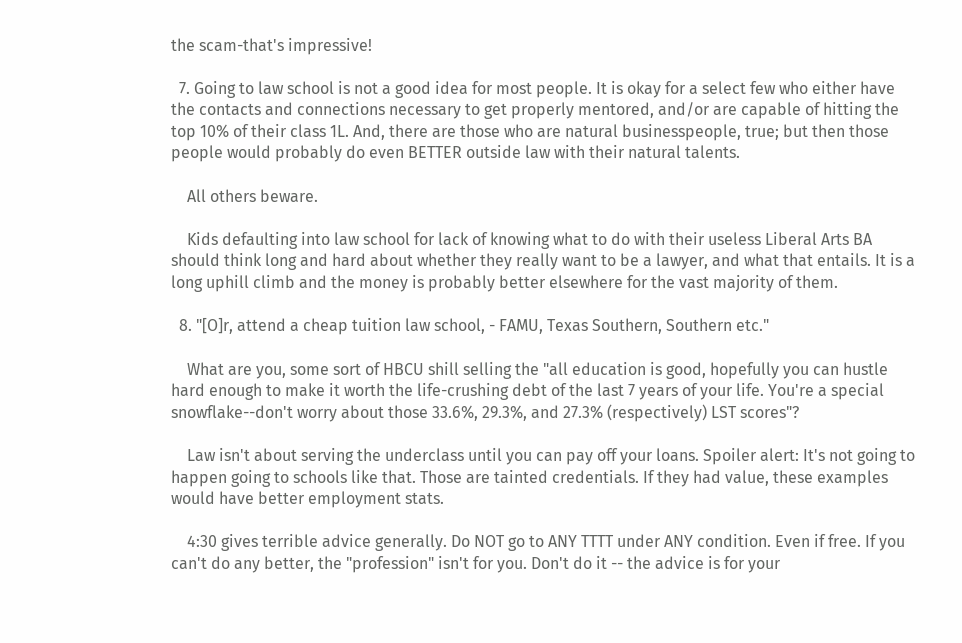the scam-that's impressive!

  7. Going to law school is not a good idea for most people. It is okay for a select few who either have the contacts and connections necessary to get properly mentored, and/or are capable of hitting the top 10% of their class 1L. And, there are those who are natural businesspeople, true; but then those people would probably do even BETTER outside law with their natural talents.

    All others beware.

    Kids defaulting into law school for lack of knowing what to do with their useless Liberal Arts BA should think long and hard about whether they really want to be a lawyer, and what that entails. It is a long uphill climb and the money is probably better elsewhere for the vast majority of them.

  8. "[O]r, attend a cheap tuition law school, - FAMU, Texas Southern, Southern etc."

    What are you, some sort of HBCU shill selling the "all education is good, hopefully you can hustle hard enough to make it worth the life-crushing debt of the last 7 years of your life. You're a special snowflake--don't worry about those 33.6%, 29.3%, and 27.3% (respectively) LST scores"?

    Law isn't about serving the underclass until you can pay off your loans. Spoiler alert: It's not going to happen going to schools like that. Those are tainted credentials. If they had value, these examples would have better employment stats.

    4:30 gives terrible advice generally. Do NOT go to ANY TTTT under ANY condition. Even if free. If you can't do any better, the "profession" isn't for you. Don't do it -- the advice is for your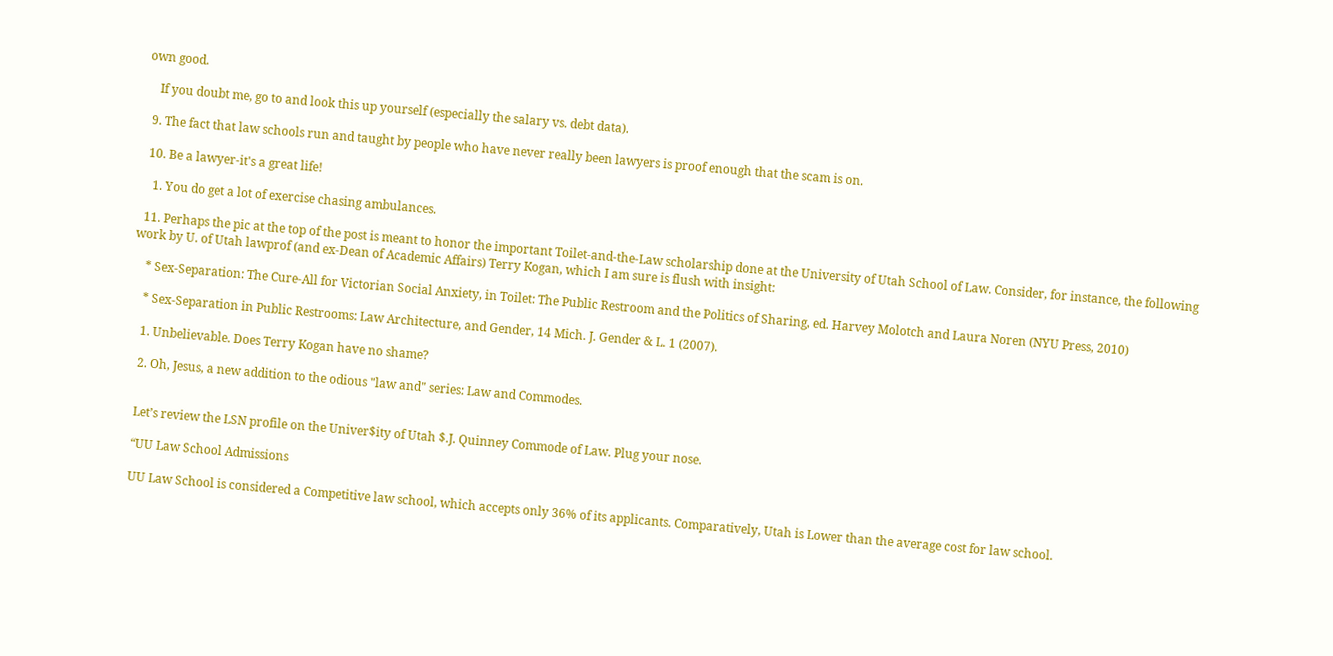own good.

    If you doubt me, go to and look this up yourself (especially the salary vs. debt data).

  9. The fact that law schools run and taught by people who have never really been lawyers is proof enough that the scam is on.

  10. Be a lawyer-it's a great life!

    1. You do get a lot of exercise chasing ambulances.

  11. Perhaps the pic at the top of the post is meant to honor the important Toilet-and-the-Law scholarship done at the University of Utah School of Law. Consider, for instance, the following work by U. of Utah lawprof (and ex-Dean of Academic Affairs) Terry Kogan, which I am sure is flush with insight:

    * Sex-Separation: The Cure-All for Victorian Social Anxiety, in Toilet: The Public Restroom and the Politics of Sharing, ed. Harvey Molotch and Laura Noren (NYU Press, 2010)

    * Sex-Separation in Public Restrooms: Law Architecture, and Gender, 14 Mich. J. Gender & L. 1 (2007).

    1. Unbelievable. Does Terry Kogan have no shame?

    2. Oh, Jesus, a new addition to the odious "law and" series: Law and Commodes.


    Let’s review the LSN profile on the Univer$ity of Utah $.J. Quinney Commode of Law. Plug your nose.

    “UU Law School Admissions

    UU Law School is considered a Competitive law school, which accepts only 36% of its applicants. Comparatively, Utah is Lower than the average cost for law school.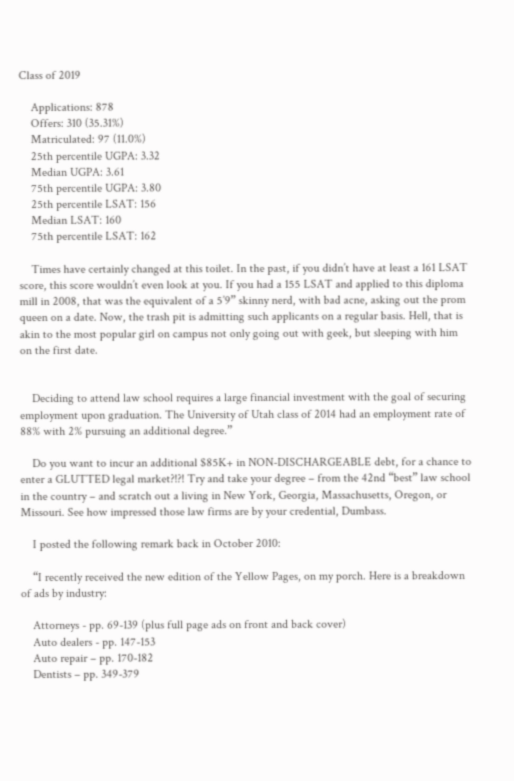Class of 2019

    Applications: 878
    Offers: 310 (35.31%)
    Matriculated: 97 (11.0%)
    25th percentile UGPA: 3.32
    Median UGPA: 3.61
    75th percentile UGPA: 3.80
    25th percentile LSAT: 156
    Median LSAT: 160
    75th percentile LSAT: 162

    Times have certainly changed at this toilet. In the past, if you didn’t have at least a 161 LSAT score, this score wouldn’t even look at you. If you had a 155 LSAT and applied to this diploma mill in 2008, that was the equivalent of a 5’9” skinny nerd, with bad acne, asking out the prom queen on a date. Now, the trash pit is admitting such applicants on a regular basis. Hell, that is akin to the most popular girl on campus not only going out with geek, but sleeping with him on the first date.


    Deciding to attend law school requires a large financial investment with the goal of securing employment upon graduation. The University of Utah class of 2014 had an employment rate of 88% with 2% pursuing an additional degree.”

    Do you want to incur an additional $85K+ in NON-DISCHARGEABLE debt, for a chance to enter a GLUTTED legal market?!?! Try and take your degree – from the 42nd “best” law school in the country – and scratch out a living in New York, Georgia, Massachusetts, Oregon, or Missouri. See how impressed those law firms are by your credential, Dumbass.

    I posted the following remark back in October 2010:

    “I recently received the new edition of the Yellow Pages, on my porch. Here is a breakdown of ads by industry:

    Attorneys - pp. 69-139 (plus full page ads on front and back cover)
    Auto dealers - pp. 147-153
    Auto repair – pp. 170-182
    Dentists – pp. 349-379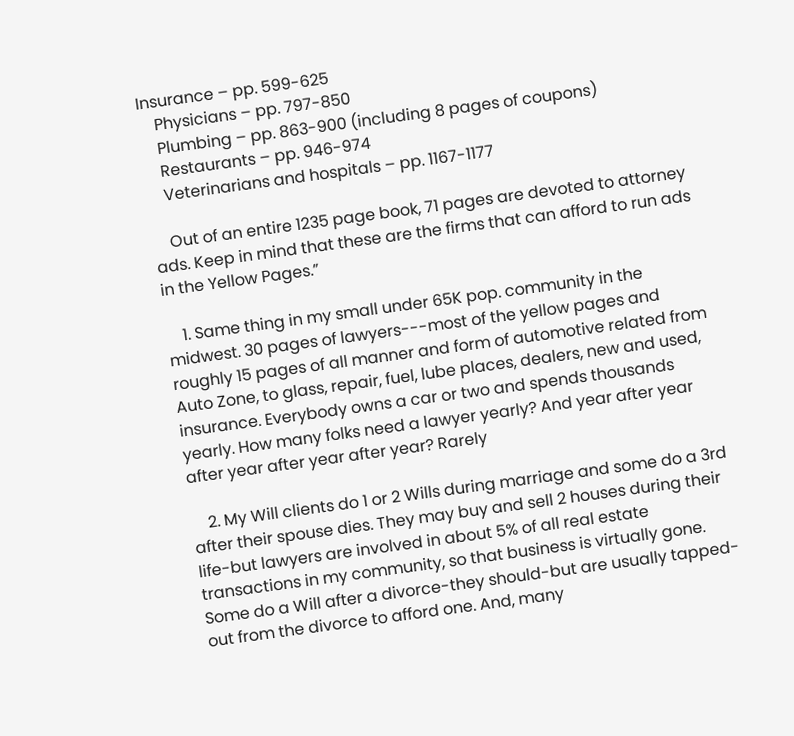Insurance – pp. 599-625
    Physicians – pp. 797-850
    Plumbing – pp. 863-900 (including 8 pages of coupons)
    Restaurants – pp. 946-974
    Veterinarians and hospitals – pp. 1167-1177

    Out of an entire 1235 page book, 71 pages are devoted to attorney ads. Keep in mind that these are the firms that can afford to run ads in the Yellow Pages.”

    1. Same thing in my small under 65K pop. community in the midwest. 30 pages of lawyers---most of the yellow pages and roughly 15 pages of all manner and form of automotive related from Auto Zone, to glass, repair, fuel, lube places, dealers, new and used, insurance. Everybody owns a car or two and spends thousands yearly. How many folks need a lawyer yearly? And year after year after year after year after year? Rarely

    2. My Will clients do 1 or 2 Wills during marriage and some do a 3rd after their spouse dies. They may buy and sell 2 houses during their life-but lawyers are involved in about 5% of all real estate transactions in my community, so that business is virtually gone. Some do a Will after a divorce-they should-but are usually tapped-out from the divorce to afford one. And, many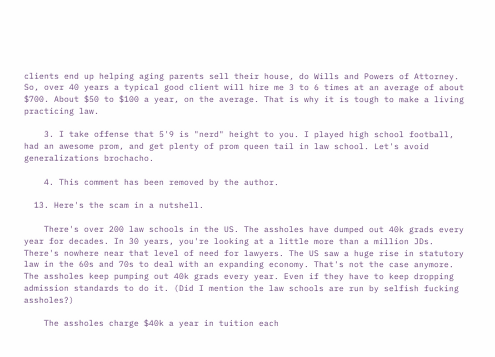clients end up helping aging parents sell their house, do Wills and Powers of Attorney. So, over 40 years a typical good client will hire me 3 to 6 times at an average of about $700. About $50 to $100 a year, on the average. That is why it is tough to make a living practicing law.

    3. I take offense that 5'9 is "nerd" height to you. I played high school football, had an awesome prom, and get plenty of prom queen tail in law school. Let's avoid generalizations brochacho.

    4. This comment has been removed by the author.

  13. Here's the scam in a nutshell.

    There's over 200 law schools in the US. The assholes have dumped out 40k grads every year for decades. In 30 years, you're looking at a little more than a million JDs. There's nowhere near that level of need for lawyers. The US saw a huge rise in statutory law in the 60s and 70s to deal with an expanding economy. That's not the case anymore. The assholes keep pumping out 40k grads every year. Even if they have to keep dropping admission standards to do it. (Did I mention the law schools are run by selfish fucking assholes?)

    The assholes charge $40k a year in tuition each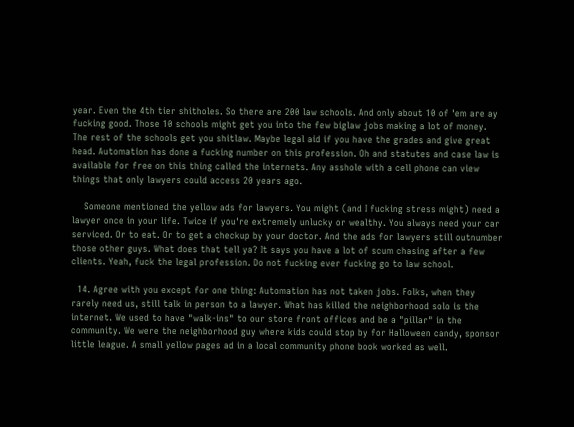year. Even the 4th tier shitholes. So there are 200 law schools. And only about 10 of 'em are ay fucking good. Those 10 schools might get you into the few biglaw jobs making a lot of money. The rest of the schools get you shitlaw. Maybe legal aid if you have the grades and give great head. Automation has done a fucking number on this profession. Oh and statutes and case law is available for free on this thing called the internets. Any asshole with a cell phone can view things that only lawyers could access 20 years ago.

    Someone mentioned the yellow ads for lawyers. You might (and I fucking stress might) need a lawyer once in your life. Twice if you're extremely unlucky or wealthy. You always need your car serviced. Or to eat. Or to get a checkup by your doctor. And the ads for lawyers still outnumber those other guys. What does that tell ya? It says you have a lot of scum chasing after a few clients. Yeah, fuck the legal profession. Do not fucking ever fucking go to law school.

  14. Agree with you except for one thing: Automation has not taken jobs. Folks, when they rarely need us, still talk in person to a lawyer. What has killed the neighborhood solo is the internet. We used to have "walk-ins" to our store front offices and be a "pillar" in the community. We were the neighborhood guy where kids could stop by for Halloween candy, sponsor little league. A small yellow pages ad in a local community phone book worked as well.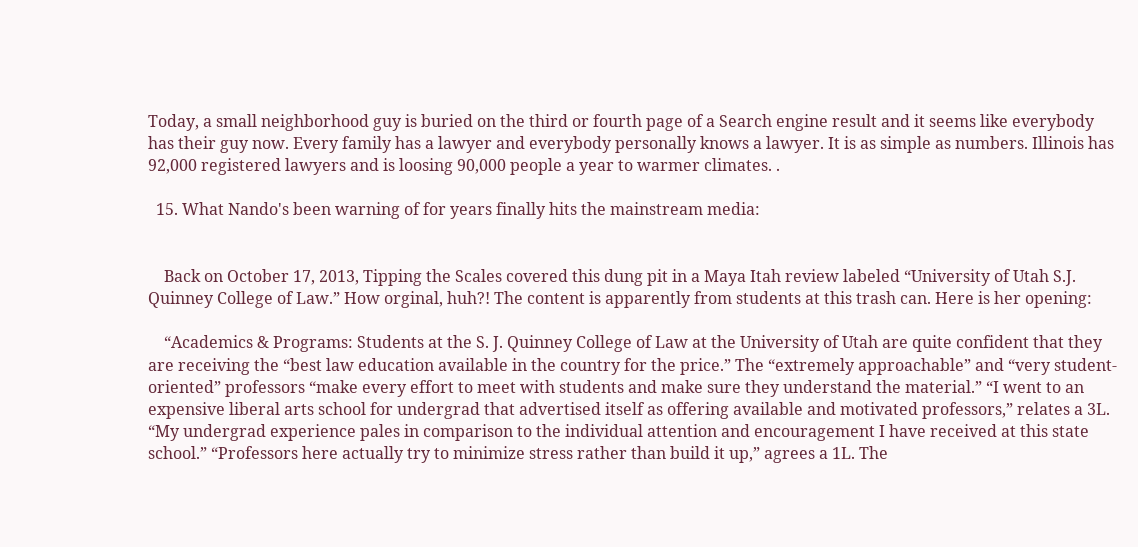Today, a small neighborhood guy is buried on the third or fourth page of a Search engine result and it seems like everybody has their guy now. Every family has a lawyer and everybody personally knows a lawyer. It is as simple as numbers. Illinois has 92,000 registered lawyers and is loosing 90,000 people a year to warmer climates. .

  15. What Nando's been warning of for years finally hits the mainstream media:


    Back on October 17, 2013, Tipping the Scales covered this dung pit in a Maya Itah review labeled “University of Utah S.J. Quinney College of Law.” How orginal, huh?! The content is apparently from students at this trash can. Here is her opening:

    “Academics & Programs: Students at the S. J. Quinney College of Law at the University of Utah are quite confident that they are receiving the “best law education available in the country for the price.” The “extremely approachable” and “very student-oriented” professors “make every effort to meet with students and make sure they understand the material.” “I went to an expensive liberal arts school for undergrad that advertised itself as offering available and motivated professors,” relates a 3L. “My undergrad experience pales in comparison to the individual attention and encouragement I have received at this state school.” “Professors here actually try to minimize stress rather than build it up,” agrees a 1L. The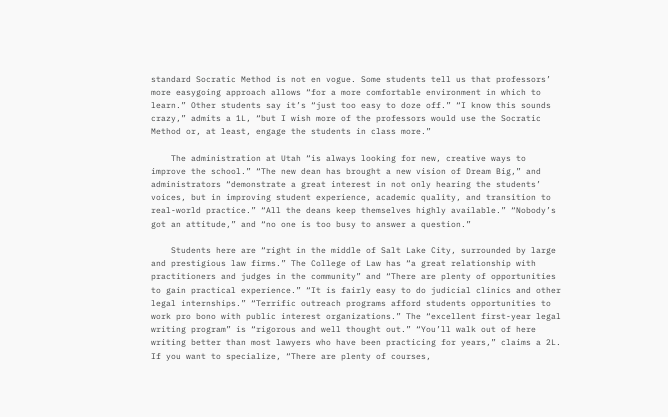standard Socratic Method is not en vogue. Some students tell us that professors’ more easygoing approach allows “for a more comfortable environment in which to learn.” Other students say it’s “just too easy to doze off.” “I know this sounds crazy,” admits a 1L, “but I wish more of the professors would use the Socratic Method or, at least, engage the students in class more.”

    The administration at Utah “is always looking for new, creative ways to improve the school.” “The new dean has brought a new vision of Dream Big,” and administrators “demonstrate a great interest in not only hearing the students’ voices, but in improving student experience, academic quality, and transition to real-world practice.” “All the deans keep themselves highly available.” “Nobody’s got an attitude,” and “no one is too busy to answer a question.”

    Students here are “right in the middle of Salt Lake City, surrounded by large and prestigious law firms.” The College of Law has “a great relationship with practitioners and judges in the community” and “There are plenty of opportunities to gain practical experience.” “It is fairly easy to do judicial clinics and other legal internships.” “Terrific outreach programs afford students opportunities to work pro bono with public interest organizations.” The “excellent first-year legal writing program” is “rigorous and well thought out.” “You’ll walk out of here writing better than most lawyers who have been practicing for years,” claims a 2L. If you want to specialize, “There are plenty of courses,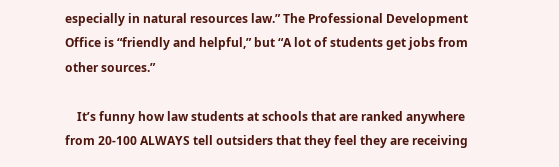especially in natural resources law.” The Professional Development Office is “friendly and helpful,” but “A lot of students get jobs from other sources.”

    It’s funny how law students at schools that are ranked anywhere from 20-100 ALWAYS tell outsiders that they feel they are receiving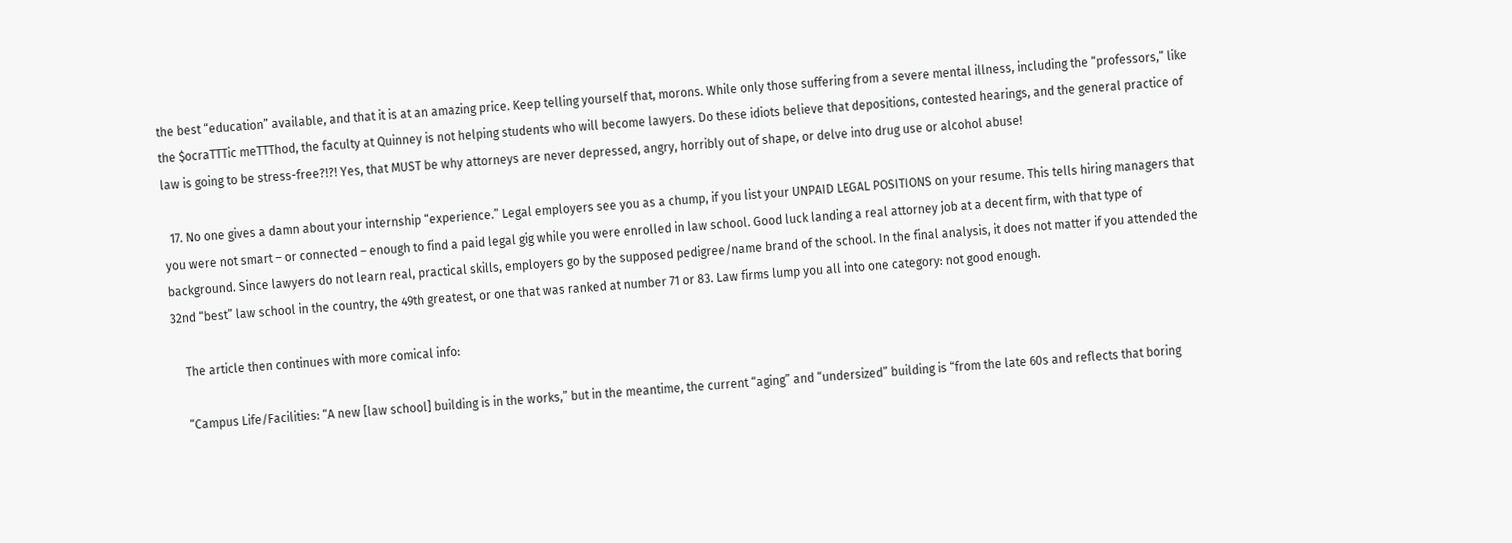the best “education” available, and that it is at an amazing price. Keep telling yourself that, morons. While only those suffering from a severe mental illness, including the “professors,” like the $ocraTTTic meTTThod, the faculty at Quinney is not helping students who will become lawyers. Do these idiots believe that depositions, contested hearings, and the general practice of law is going to be stress-free?!?! Yes, that MUST be why attorneys are never depressed, angry, horribly out of shape, or delve into drug use or alcohol abuse!

  17. No one gives a damn about your internship “experience.” Legal employers see you as a chump, if you list your UNPAID LEGAL POSITIONS on your resume. This tells hiring managers that you were not smart – or connected – enough to find a paid legal gig while you were enrolled in law school. Good luck landing a real attorney job at a decent firm, with that type of background. Since lawyers do not learn real, practical skills, employers go by the supposed pedigree/name brand of the school. In the final analysis, it does not matter if you attended the 32nd “best” law school in the country, the 49th greatest, or one that was ranked at number 71 or 83. Law firms lump you all into one category: not good enough.

    The article then continues with more comical info:

    “Campus Life/Facilities: “A new [law school] building is in the works,” but in the meantime, the current “aging” and “undersized” building is “from the late 60s and reflects that boring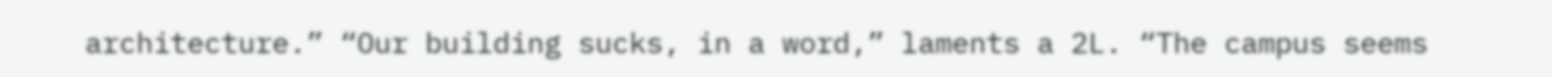architecture.” “Our building sucks, in a word,” laments a 2L. “The campus seems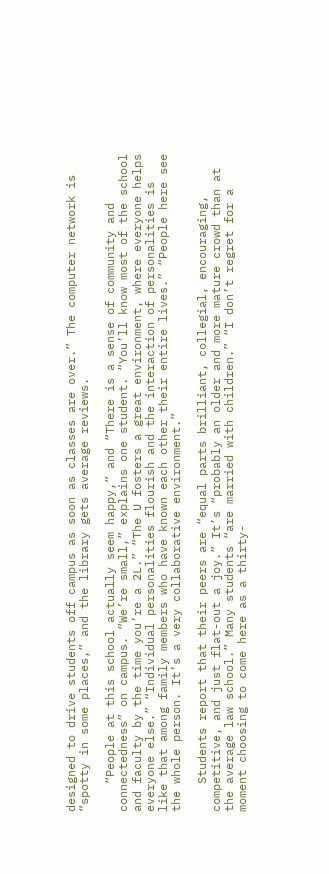designed to drive students off campus as soon as classes are over.” The computer network is “spotty in some places,” and the library gets average reviews.

    “People at this school actually seem happy,” and “There is a sense of community and connectedness” on campus. “We’re small,” explains one student. “You’ll know most of the school and faculty by the time you’re a 2L.” “The U fosters a great environment, where everyone helps everyone else.” “Individual personalities flourish and the interaction of personalities is like that among family members who have known each other their entire lives.” “People here see the whole person. It’s a very collaborative environment.”

    Students report that their peers are “equal parts brilliant, collegial, encouraging, competitive, and just flat-out a joy.” It’s “probably an older and more mature crowd than at the average law school.” Many students “are married with children.” “I don’t regret for a moment choosing to come here as a thirty-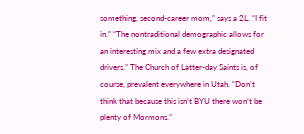something, second-career mom,” says a 2L. “I fit in.” “The nontraditional demographic allows for an interesting mix and a few extra designated drivers.” The Church of Latter-day Saints is, of course, prevalent everywhere in Utah. “Don’t think that because this isn’t BYU there won’t be plenty of Mormons.”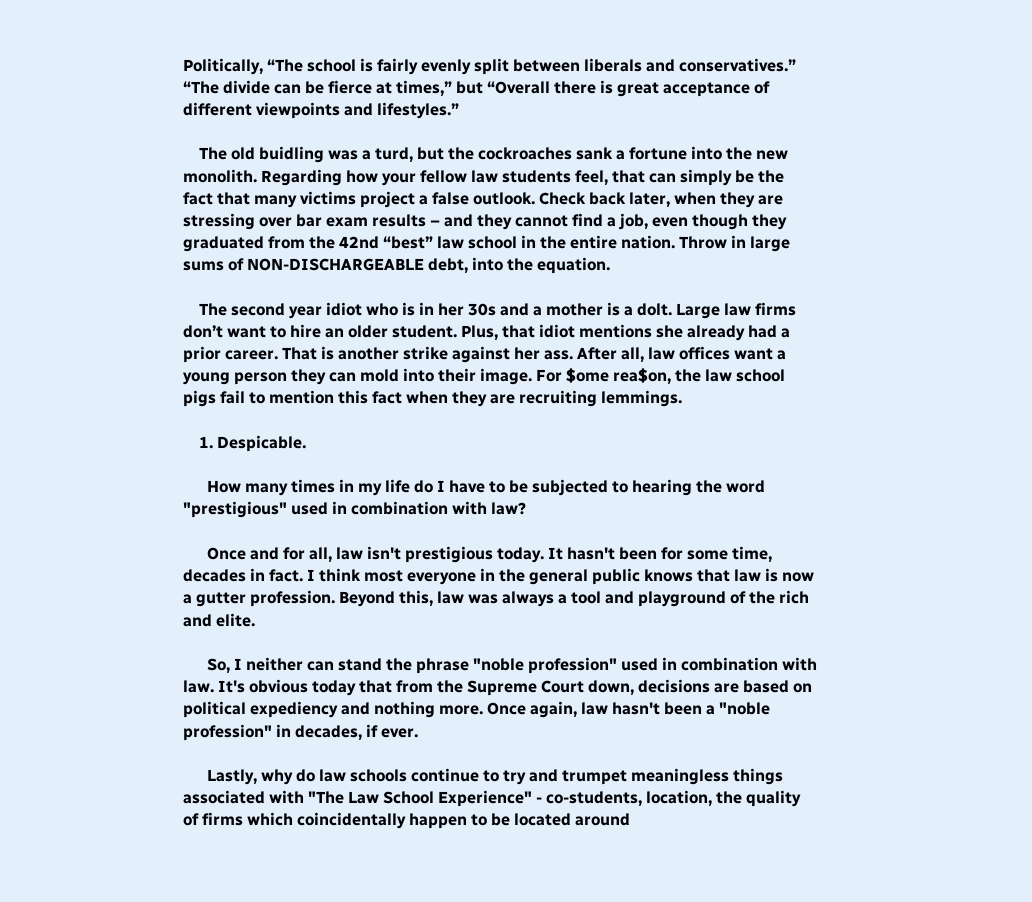Politically, “The school is fairly evenly split between liberals and conservatives.” “The divide can be fierce at times,” but “Overall there is great acceptance of different viewpoints and lifestyles.”

    The old buidling was a turd, but the cockroaches sank a fortune into the new monolith. Regarding how your fellow law students feel, that can simply be the fact that many victims project a false outlook. Check back later, when they are stressing over bar exam results – and they cannot find a job, even though they graduated from the 42nd “best” law school in the entire nation. Throw in large sums of NON-DISCHARGEABLE debt, into the equation.

    The second year idiot who is in her 30s and a mother is a dolt. Large law firms don’t want to hire an older student. Plus, that idiot mentions she already had a prior career. That is another strike against her ass. After all, law offices want a young person they can mold into their image. For $ome rea$on, the law school pigs fail to mention this fact when they are recruiting lemmings.

    1. Despicable.

      How many times in my life do I have to be subjected to hearing the word "prestigious" used in combination with law?

      Once and for all, law isn't prestigious today. It hasn't been for some time, decades in fact. I think most everyone in the general public knows that law is now a gutter profession. Beyond this, law was always a tool and playground of the rich and elite.

      So, I neither can stand the phrase "noble profession" used in combination with law. It's obvious today that from the Supreme Court down, decisions are based on political expediency and nothing more. Once again, law hasn't been a "noble profession" in decades, if ever.

      Lastly, why do law schools continue to try and trumpet meaningless things associated with "The Law School Experience" - co-students, location, the quality of firms which coincidentally happen to be located around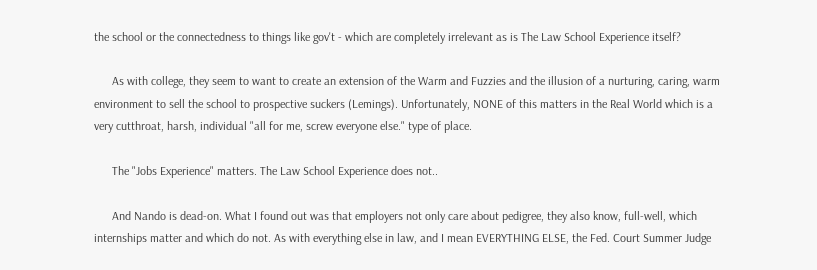the school or the connectedness to things like gov't - which are completely irrelevant as is The Law School Experience itself?

      As with college, they seem to want to create an extension of the Warm and Fuzzies and the illusion of a nurturing, caring, warm environment to sell the school to prospective suckers (Lemings). Unfortunately, NONE of this matters in the Real World which is a very cutthroat, harsh, individual "all for me, screw everyone else." type of place.

      The "Jobs Experience" matters. The Law School Experience does not..

      And Nando is dead-on. What I found out was that employers not only care about pedigree, they also know, full-well, which internships matter and which do not. As with everything else in law, and I mean EVERYTHING ELSE, the Fed. Court Summer Judge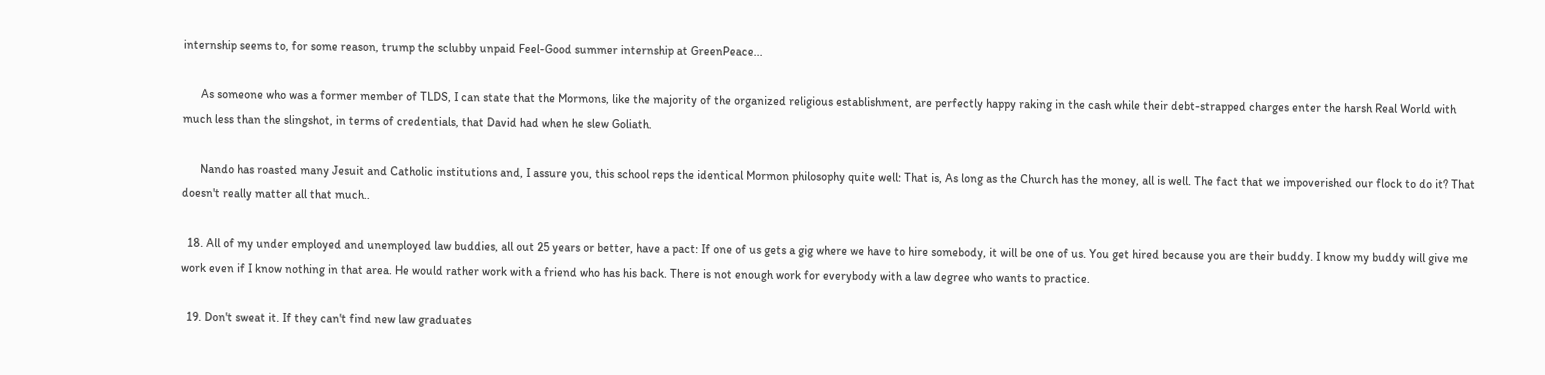internship seems to, for some reason, trump the sclubby unpaid Feel-Good summer internship at GreenPeace...

      As someone who was a former member of TLDS, I can state that the Mormons, like the majority of the organized religious establishment, are perfectly happy raking in the cash while their debt-strapped charges enter the harsh Real World with much less than the slingshot, in terms of credentials, that David had when he slew Goliath.

      Nando has roasted many Jesuit and Catholic institutions and, I assure you, this school reps the identical Mormon philosophy quite well: That is, As long as the Church has the money, all is well. The fact that we impoverished our flock to do it? That doesn't really matter all that much..

  18. All of my under employed and unemployed law buddies, all out 25 years or better, have a pact: If one of us gets a gig where we have to hire somebody, it will be one of us. You get hired because you are their buddy. I know my buddy will give me work even if I know nothing in that area. He would rather work with a friend who has his back. There is not enough work for everybody with a law degree who wants to practice.

  19. Don't sweat it. If they can't find new law graduates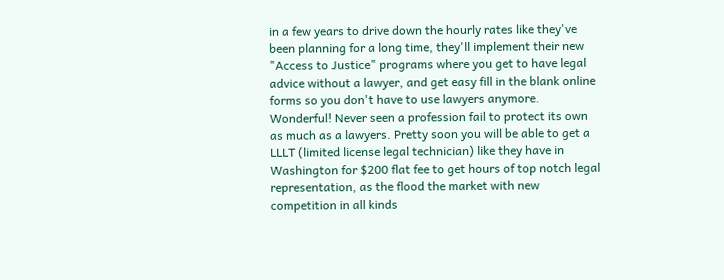in a few years to drive down the hourly rates like they've been planning for a long time, they'll implement their new "Access to Justice" programs where you get to have legal advice without a lawyer, and get easy fill in the blank online forms so you don't have to use lawyers anymore. Wonderful! Never seen a profession fail to protect its own as much as a lawyers. Pretty soon you will be able to get a LLLT (limited license legal technician) like they have in Washington for $200 flat fee to get hours of top notch legal representation, as the flood the market with new competition in all kinds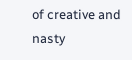of creative and nasty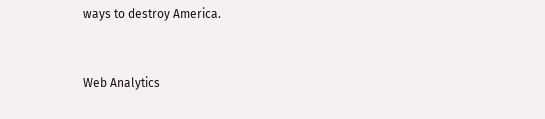ways to destroy America.


Web Analytics